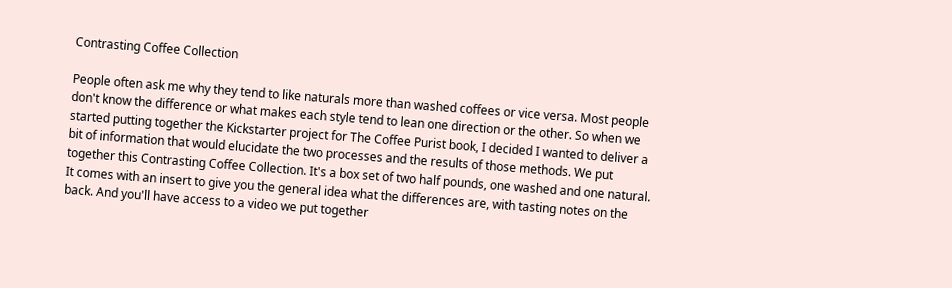Contrasting Coffee Collection

People often ask me why they tend to like naturals more than washed coffees or vice versa. Most people don't know the difference or what makes each style tend to lean one direction or the other. So when we started putting together the Kickstarter project for The Coffee Purist book, I decided I wanted to deliver a bit of information that would elucidate the two processes and the results of those methods. We put together this Contrasting Coffee Collection. It's a box set of two half pounds, one washed and one natural. It comes with an insert to give you the general idea what the differences are, with tasting notes on the back. And you'll have access to a video we put together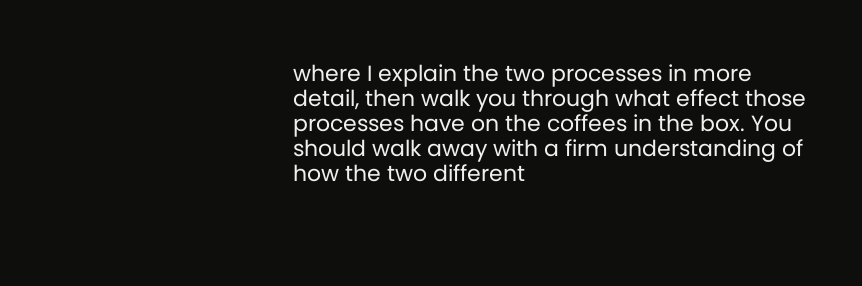where I explain the two processes in more detail, then walk you through what effect those processes have on the coffees in the box. You should walk away with a firm understanding of how the two different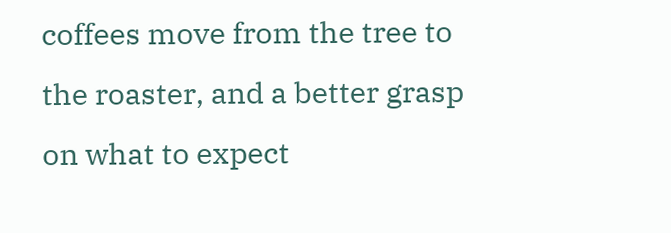coffees move from the tree to the roaster, and a better grasp on what to expect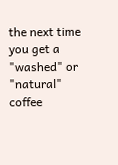the next time you get a "washed" or "natural" coffee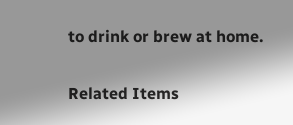to drink or brew at home.

Related Items